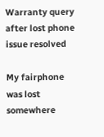Warranty query after lost phone issue resolved

My fairphone was lost somewhere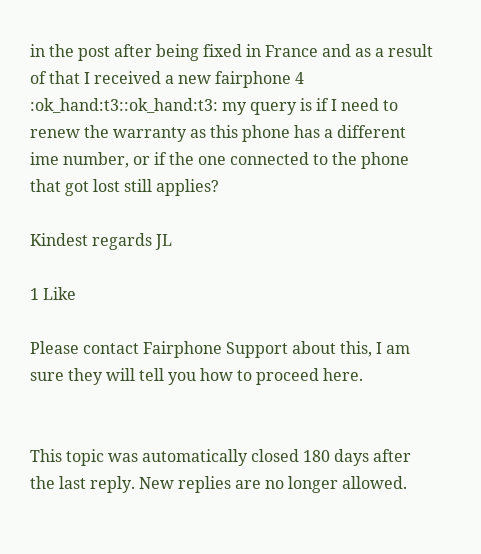in the post after being fixed in France and as a result of that I received a new fairphone 4 :ok_hand:t3::ok_hand:t3: my query is if I need to renew the warranty as this phone has a different ime number, or if the one connected to the phone that got lost still applies?

Kindest regards JL

1 Like

Please contact Fairphone Support about this, I am sure they will tell you how to proceed here.


This topic was automatically closed 180 days after the last reply. New replies are no longer allowed.